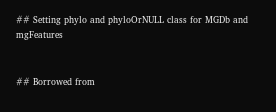## Setting phylo and phyloOrNULL class for MGDb and mgFeatures


## Borrowed from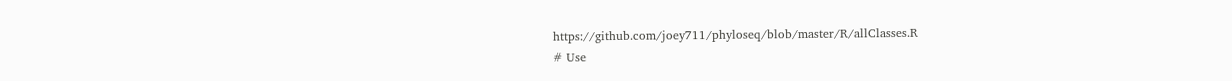https://github.com/joey711/phyloseq/blob/master/R/allClasses.R
# Use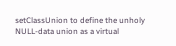setClassUnion to define the unholy NULL-data union as a virtual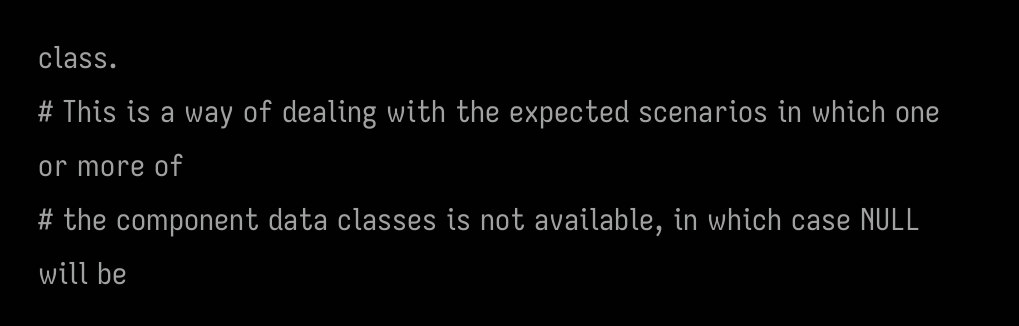class.
# This is a way of dealing with the expected scenarios in which one or more of
# the component data classes is not available, in which case NULL will be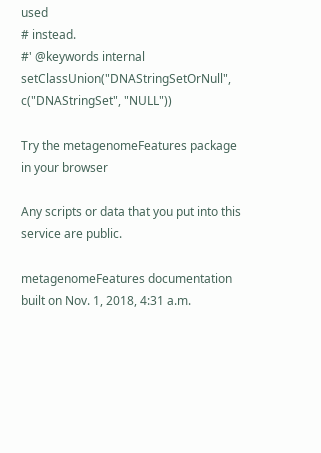used
# instead.
#' @keywords internal
setClassUnion("DNAStringSetOrNull", c("DNAStringSet", "NULL"))

Try the metagenomeFeatures package in your browser

Any scripts or data that you put into this service are public.

metagenomeFeatures documentation built on Nov. 1, 2018, 4:31 a.m.